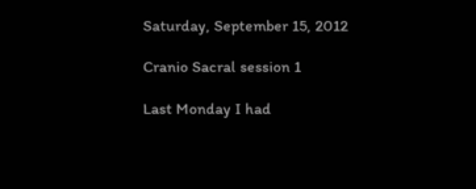Saturday, September 15, 2012

Cranio Sacral session 1

Last Monday I had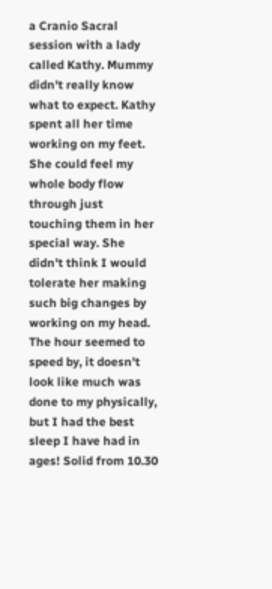a Cranio Sacral session with a lady called Kathy. Mummy didn't really know what to expect. Kathy spent all her time working on my feet. She could feel my whole body flow through just touching them in her special way. She didn't think I would tolerate her making such big changes by working on my head.
The hour seemed to speed by, it doesn't look like much was done to my physically, but I had the best sleep I have had in ages! Solid from 10.30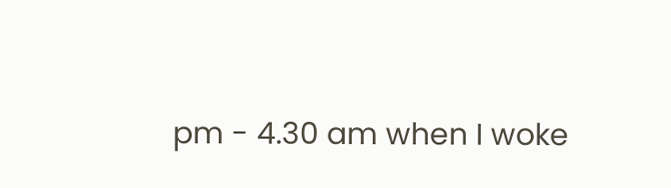pm - 4.30 am when I woke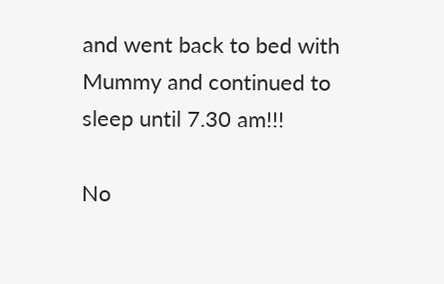and went back to bed with Mummy and continued to sleep until 7.30 am!!!

No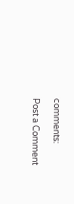comments:

Post a Comment